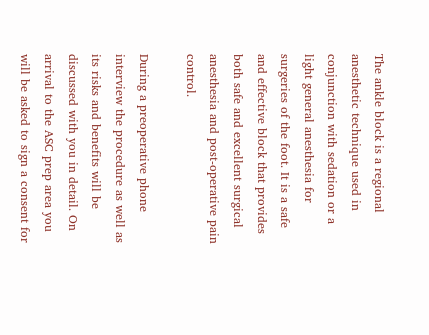The ankle block is a regional anesthetic technique used in conjunction with sedation or a light general anesthesia for surgeries of the foot. It is a safe and effective block that provides both safe and excellent surgical anesthesia and post-operative pain control.

During a preoperative phone interview the procedure as well as its risks and benefits will be discussed with you in detail. On arrival to the ASC prep area you will be asked to sign a consent for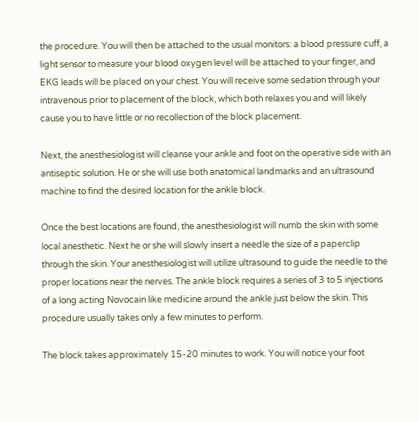the procedure. You will then be attached to the usual monitors: a blood pressure cuff, a light sensor to measure your blood oxygen level will be attached to your finger, and EKG leads will be placed on your chest. You will receive some sedation through your intravenous prior to placement of the block, which both relaxes you and will likely cause you to have little or no recollection of the block placement.

Next, the anesthesiologist will cleanse your ankle and foot on the operative side with an antiseptic solution. He or she will use both anatomical landmarks and an ultrasound machine to find the desired location for the ankle block.

Once the best locations are found, the anesthesiologist will numb the skin with some local anesthetic. Next he or she will slowly insert a needle the size of a paperclip through the skin. Your anesthesiologist will utilize ultrasound to guide the needle to the proper locations near the nerves. The ankle block requires a series of 3 to 5 injections of a long acting Novocain like medicine around the ankle just below the skin. This procedure usually takes only a few minutes to perform.

The block takes approximately 15-20 minutes to work. You will notice your foot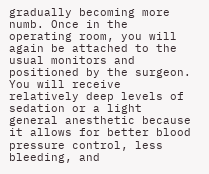gradually becoming more numb. Once in the operating room, you will again be attached to the usual monitors and positioned by the surgeon. You will receive relatively deep levels of sedation or a light general anesthetic because it allows for better blood pressure control, less bleeding, and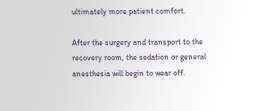ultimately more patient comfort.

After the surgery and transport to the recovery room, the sedation or general anesthesia will begin to wear off.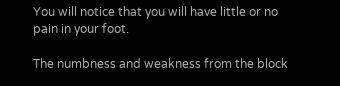You will notice that you will have little or no pain in your foot.

The numbness and weakness from the block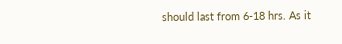should last from 6-18 hrs. As it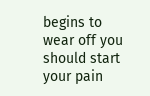begins to wear off you should start your pain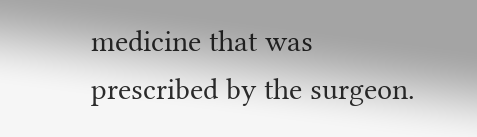medicine that was prescribed by the surgeon.